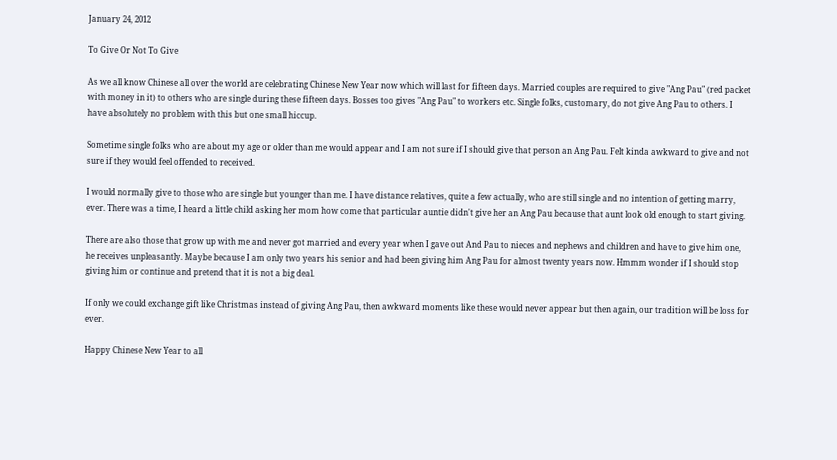January 24, 2012

To Give Or Not To Give

As we all know Chinese all over the world are celebrating Chinese New Year now which will last for fifteen days. Married couples are required to give "Ang Pau" (red packet with money in it) to others who are single during these fifteen days. Bosses too gives "Ang Pau" to workers etc. Single folks, customary, do not give Ang Pau to others. I have absolutely no problem with this but one small hiccup.

Sometime single folks who are about my age or older than me would appear and I am not sure if I should give that person an Ang Pau. Felt kinda awkward to give and not sure if they would feel offended to received.

I would normally give to those who are single but younger than me. I have distance relatives, quite a few actually, who are still single and no intention of getting marry, ever. There was a time, I heard a little child asking her mom how come that particular auntie didn't give her an Ang Pau because that aunt look old enough to start giving.

There are also those that grow up with me and never got married and every year when I gave out And Pau to nieces and nephews and children and have to give him one, he receives unpleasantly. Maybe because I am only two years his senior and had been giving him Ang Pau for almost twenty years now. Hmmm wonder if I should stop giving him or continue and pretend that it is not a big deal.

If only we could exchange gift like Christmas instead of giving Ang Pau, then awkward moments like these would never appear but then again, our tradition will be loss for ever.

Happy Chinese New Year to all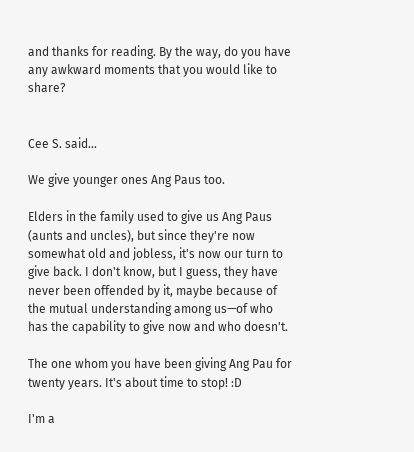and thanks for reading. By the way, do you have any awkward moments that you would like to share?


Cee S. said...

We give younger ones Ang Paus too.

Elders in the family used to give us Ang Paus (aunts and uncles), but since they're now somewhat old and jobless, it's now our turn to give back. I don't know, but I guess, they have never been offended by it, maybe because of the mutual understanding among us—of who has the capability to give now and who doesn't.

The one whom you have been giving Ang Pau for twenty years. It's about time to stop! :D

I'm a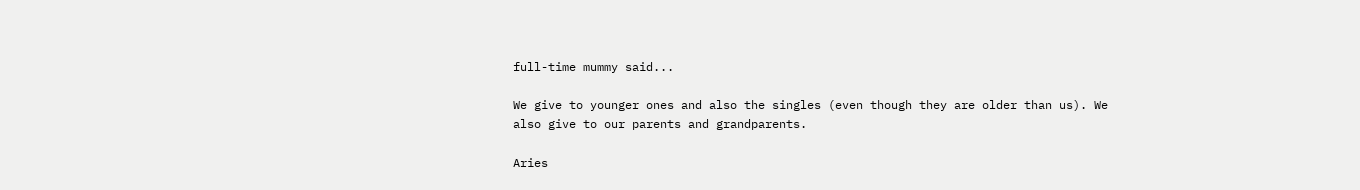full-time mummy said...

We give to younger ones and also the singles (even though they are older than us). We also give to our parents and grandparents.

Aries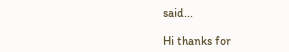said...

Hi thanks for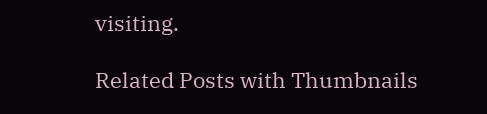visiting.

Related Posts with Thumbnails